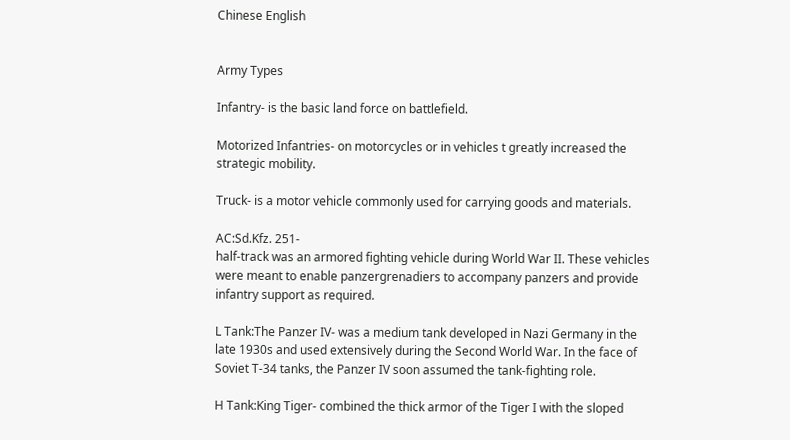Chinese English


Army Types

Infantry- is the basic land force on battlefield.

Motorized Infantries- on motorcycles or in vehicles t greatly increased the strategic mobility.

Truck- is a motor vehicle commonly used for carrying goods and materials.

AC:Sd.Kfz. 251-
half-track was an armored fighting vehicle during World War II. These vehicles were meant to enable panzergrenadiers to accompany panzers and provide infantry support as required.

L Tank:The Panzer IV- was a medium tank developed in Nazi Germany in the late 1930s and used extensively during the Second World War. In the face of Soviet T-34 tanks, the Panzer IV soon assumed the tank-fighting role.

H Tank:King Tiger- combined the thick armor of the Tiger I with the sloped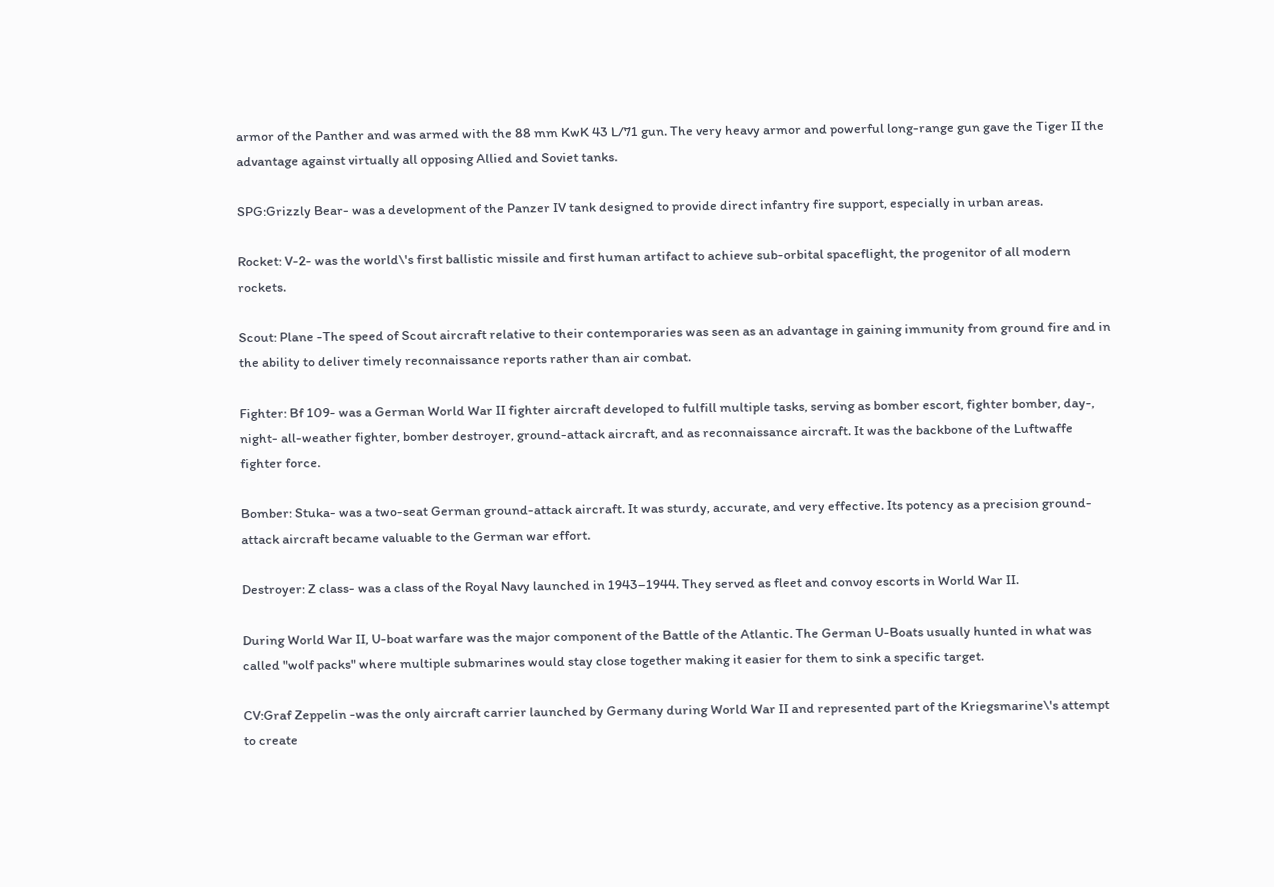armor of the Panther and was armed with the 88 mm KwK 43 L/71 gun. The very heavy armor and powerful long-range gun gave the Tiger II the advantage against virtually all opposing Allied and Soviet tanks.

SPG:Grizzly Bear- was a development of the Panzer IV tank designed to provide direct infantry fire support, especially in urban areas.

Rocket: V-2- was the world\'s first ballistic missile and first human artifact to achieve sub-orbital spaceflight, the progenitor of all modern rockets.

Scout: Plane -The speed of Scout aircraft relative to their contemporaries was seen as an advantage in gaining immunity from ground fire and in the ability to deliver timely reconnaissance reports rather than air combat.

Fighter: Bf 109- was a German World War II fighter aircraft developed to fulfill multiple tasks, serving as bomber escort, fighter bomber, day-, night- all-weather fighter, bomber destroyer, ground-attack aircraft, and as reconnaissance aircraft. It was the backbone of the Luftwaffe fighter force.

Bomber: Stuka- was a two-seat German ground-attack aircraft. It was sturdy, accurate, and very effective. Its potency as a precision ground-attack aircraft became valuable to the German war effort.

Destroyer: Z class- was a class of the Royal Navy launched in 1943–1944. They served as fleet and convoy escorts in World War II.

During World War II, U-boat warfare was the major component of the Battle of the Atlantic. The German U-Boats usually hunted in what was called "wolf packs" where multiple submarines would stay close together making it easier for them to sink a specific target.

CV:Graf Zeppelin -was the only aircraft carrier launched by Germany during World War II and represented part of the Kriegsmarine\'s attempt to create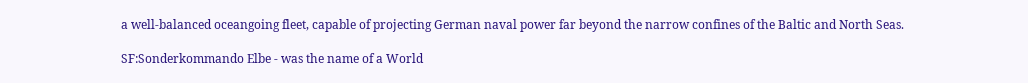a well-balanced oceangoing fleet, capable of projecting German naval power far beyond the narrow confines of the Baltic and North Seas.

SF:Sonderkommando Elbe - was the name of a World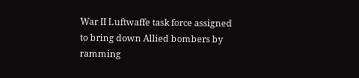War II Luftwaffe task force assigned to bring down Allied bombers by ramming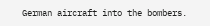German aircraft into the bombers.